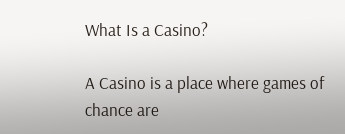What Is a Casino?

A Casino is a place where games of chance are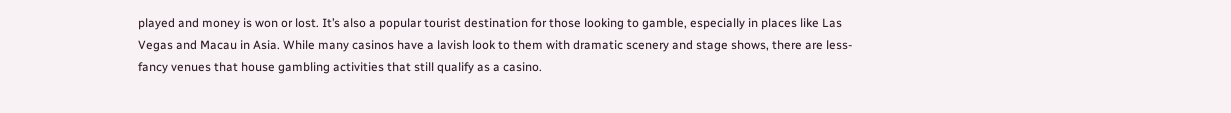played and money is won or lost. It’s also a popular tourist destination for those looking to gamble, especially in places like Las Vegas and Macau in Asia. While many casinos have a lavish look to them with dramatic scenery and stage shows, there are less-fancy venues that house gambling activities that still qualify as a casino.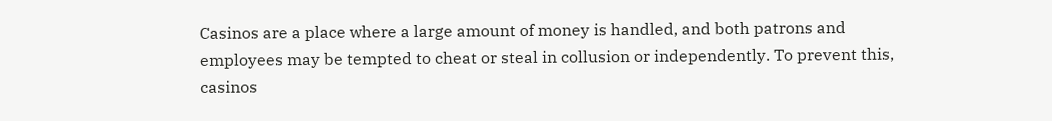Casinos are a place where a large amount of money is handled, and both patrons and employees may be tempted to cheat or steal in collusion or independently. To prevent this, casinos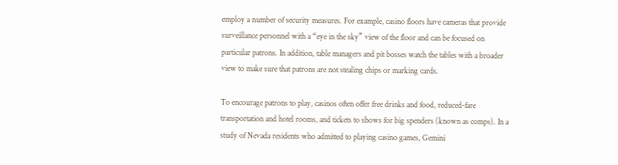employ a number of security measures. For example, casino floors have cameras that provide surveillance personnel with a “eye in the sky” view of the floor and can be focused on particular patrons. In addition, table managers and pit bosses watch the tables with a broader view to make sure that patrons are not stealing chips or marking cards.

To encourage patrons to play, casinos often offer free drinks and food, reduced-fare transportation and hotel rooms, and tickets to shows for big spenders (known as comps). In a study of Nevada residents who admitted to playing casino games, Gemini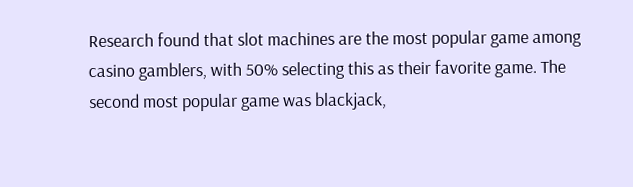Research found that slot machines are the most popular game among casino gamblers, with 50% selecting this as their favorite game. The second most popular game was blackjack,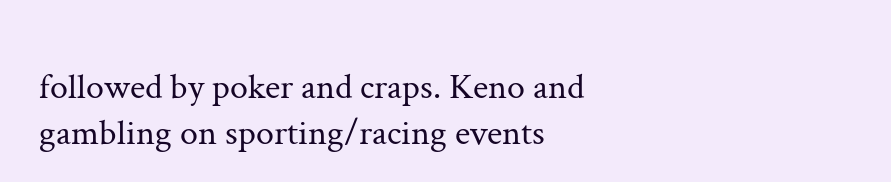followed by poker and craps. Keno and gambling on sporting/racing events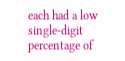each had a low single-digit percentage of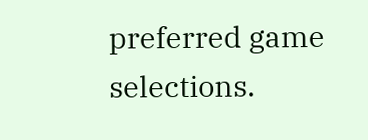preferred game selections.